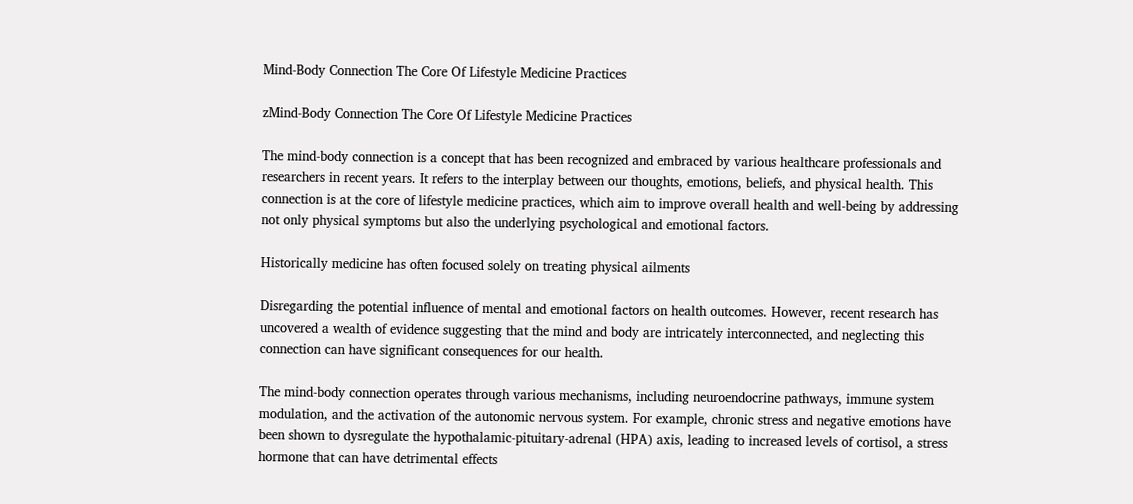Mind-Body Connection The Core Of Lifestyle Medicine Practices

zMind-Body Connection The Core Of Lifestyle Medicine Practices

The mind-body connection is a concept that has been recognized and embraced by various healthcare professionals and researchers in recent years. It refers to the interplay between our thoughts, emotions, beliefs, and physical health. This connection is at the core of lifestyle medicine practices, which aim to improve overall health and well-being by addressing not only physical symptoms but also the underlying psychological and emotional factors.

Historically medicine has often focused solely on treating physical ailments

Disregarding the potential influence of mental and emotional factors on health outcomes. However, recent research has uncovered a wealth of evidence suggesting that the mind and body are intricately interconnected, and neglecting this connection can have significant consequences for our health.

The mind-body connection operates through various mechanisms, including neuroendocrine pathways, immune system modulation, and the activation of the autonomic nervous system. For example, chronic stress and negative emotions have been shown to dysregulate the hypothalamic-pituitary-adrenal (HPA) axis, leading to increased levels of cortisol, a stress hormone that can have detrimental effects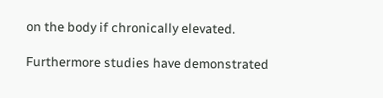on the body if chronically elevated.

Furthermore studies have demonstrated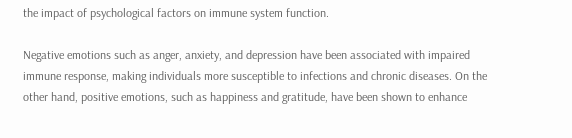the impact of psychological factors on immune system function.

Negative emotions such as anger, anxiety, and depression have been associated with impaired immune response, making individuals more susceptible to infections and chronic diseases. On the other hand, positive emotions, such as happiness and gratitude, have been shown to enhance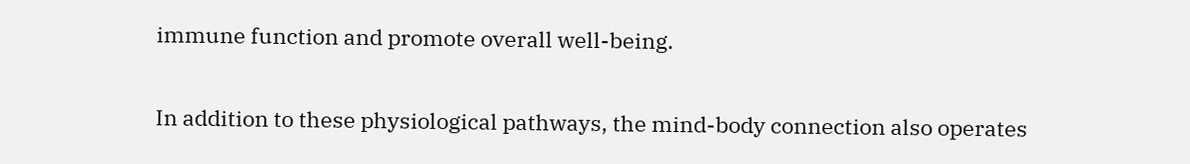immune function and promote overall well-being.

In addition to these physiological pathways, the mind-body connection also operates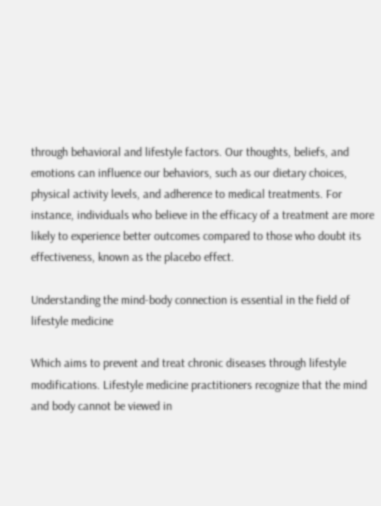through behavioral and lifestyle factors. Our thoughts, beliefs, and emotions can influence our behaviors, such as our dietary choices, physical activity levels, and adherence to medical treatments. For instance, individuals who believe in the efficacy of a treatment are more likely to experience better outcomes compared to those who doubt its effectiveness, known as the placebo effect.

Understanding the mind-body connection is essential in the field of lifestyle medicine

Which aims to prevent and treat chronic diseases through lifestyle modifications. Lifestyle medicine practitioners recognize that the mind and body cannot be viewed in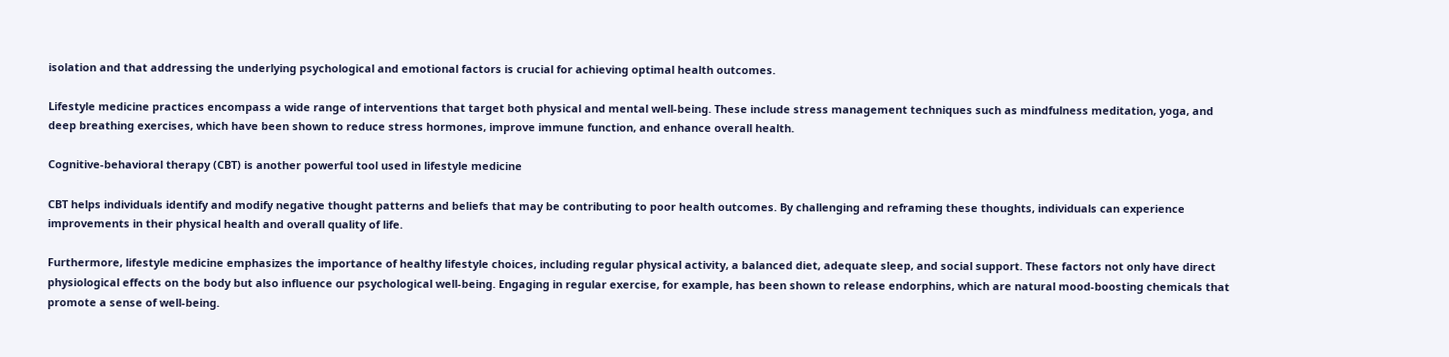isolation and that addressing the underlying psychological and emotional factors is crucial for achieving optimal health outcomes.

Lifestyle medicine practices encompass a wide range of interventions that target both physical and mental well-being. These include stress management techniques such as mindfulness meditation, yoga, and deep breathing exercises, which have been shown to reduce stress hormones, improve immune function, and enhance overall health.

Cognitive-behavioral therapy (CBT) is another powerful tool used in lifestyle medicine

CBT helps individuals identify and modify negative thought patterns and beliefs that may be contributing to poor health outcomes. By challenging and reframing these thoughts, individuals can experience improvements in their physical health and overall quality of life.

Furthermore, lifestyle medicine emphasizes the importance of healthy lifestyle choices, including regular physical activity, a balanced diet, adequate sleep, and social support. These factors not only have direct physiological effects on the body but also influence our psychological well-being. Engaging in regular exercise, for example, has been shown to release endorphins, which are natural mood-boosting chemicals that promote a sense of well-being.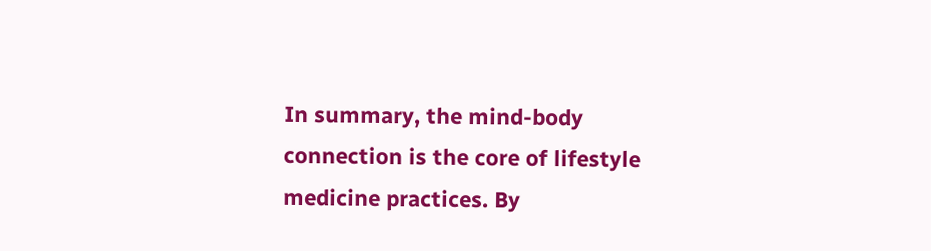In summary, the mind-body connection is the core of lifestyle medicine practices. By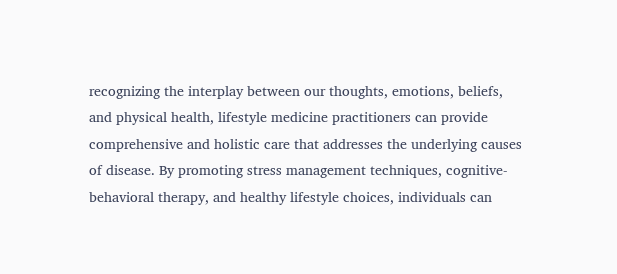recognizing the interplay between our thoughts, emotions, beliefs, and physical health, lifestyle medicine practitioners can provide comprehensive and holistic care that addresses the underlying causes of disease. By promoting stress management techniques, cognitive-behavioral therapy, and healthy lifestyle choices, individuals can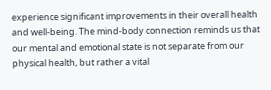experience significant improvements in their overall health and well-being. The mind-body connection reminds us that our mental and emotional state is not separate from our physical health, but rather a vital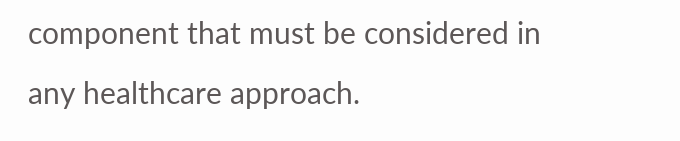component that must be considered in any healthcare approach.